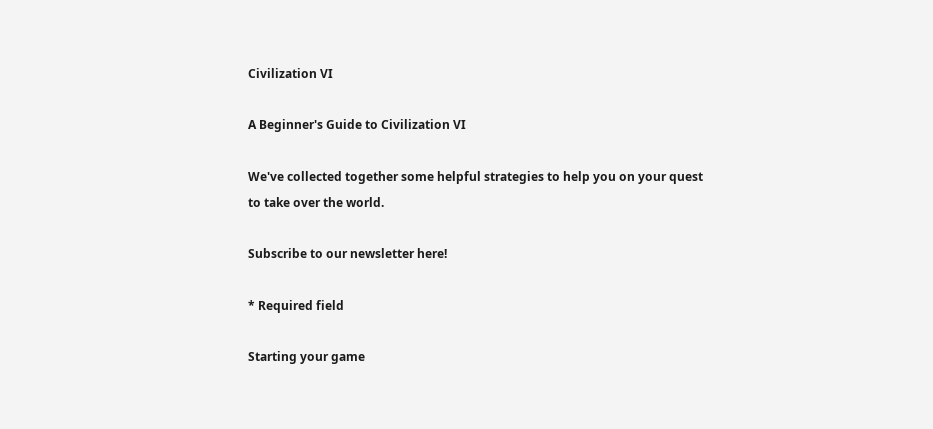Civilization VI

A Beginner's Guide to Civilization VI

We've collected together some helpful strategies to help you on your quest to take over the world.

Subscribe to our newsletter here!

* Required field

Starting your game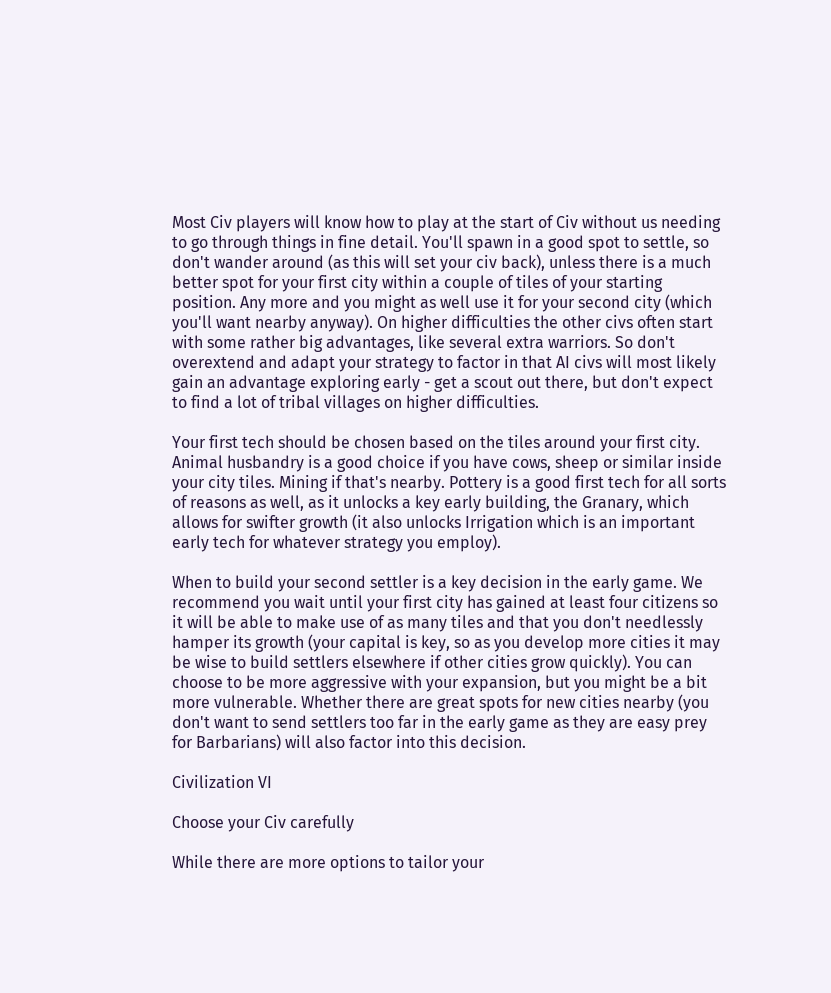Most Civ players will know how to play at the start of Civ without us needing to go through things in fine detail. You'll spawn in a good spot to settle, so don't wander around (as this will set your civ back), unless there is a much better spot for your first city within a couple of tiles of your starting position. Any more and you might as well use it for your second city (which you'll want nearby anyway). On higher difficulties the other civs often start with some rather big advantages, like several extra warriors. So don't overextend and adapt your strategy to factor in that AI civs will most likely gain an advantage exploring early - get a scout out there, but don't expect to find a lot of tribal villages on higher difficulties.

Your first tech should be chosen based on the tiles around your first city. Animal husbandry is a good choice if you have cows, sheep or similar inside your city tiles. Mining if that's nearby. Pottery is a good first tech for all sorts of reasons as well, as it unlocks a key early building, the Granary, which allows for swifter growth (it also unlocks Irrigation which is an important early tech for whatever strategy you employ).

When to build your second settler is a key decision in the early game. We recommend you wait until your first city has gained at least four citizens so it will be able to make use of as many tiles and that you don't needlessly hamper its growth (your capital is key, so as you develop more cities it may be wise to build settlers elsewhere if other cities grow quickly). You can choose to be more aggressive with your expansion, but you might be a bit more vulnerable. Whether there are great spots for new cities nearby (you don't want to send settlers too far in the early game as they are easy prey for Barbarians) will also factor into this decision.

Civilization VI

Choose your Civ carefully

While there are more options to tailor your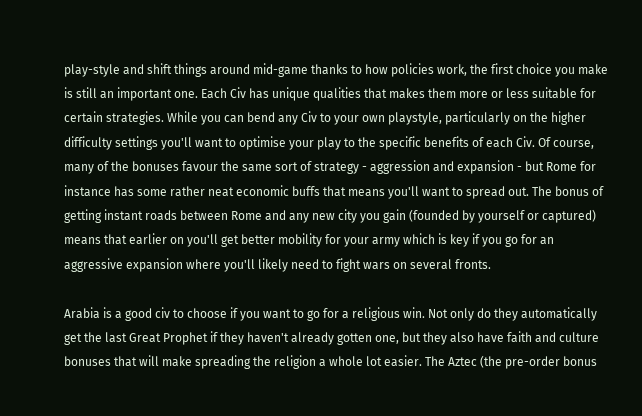play-style and shift things around mid-game thanks to how policies work, the first choice you make is still an important one. Each Civ has unique qualities that makes them more or less suitable for certain strategies. While you can bend any Civ to your own playstyle, particularly on the higher difficulty settings you'll want to optimise your play to the specific benefits of each Civ. Of course, many of the bonuses favour the same sort of strategy - aggression and expansion - but Rome for instance has some rather neat economic buffs that means you'll want to spread out. The bonus of getting instant roads between Rome and any new city you gain (founded by yourself or captured) means that earlier on you'll get better mobility for your army which is key if you go for an aggressive expansion where you'll likely need to fight wars on several fronts.

Arabia is a good civ to choose if you want to go for a religious win. Not only do they automatically get the last Great Prophet if they haven't already gotten one, but they also have faith and culture bonuses that will make spreading the religion a whole lot easier. The Aztec (the pre-order bonus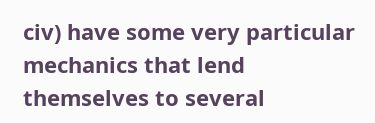civ) have some very particular mechanics that lend themselves to several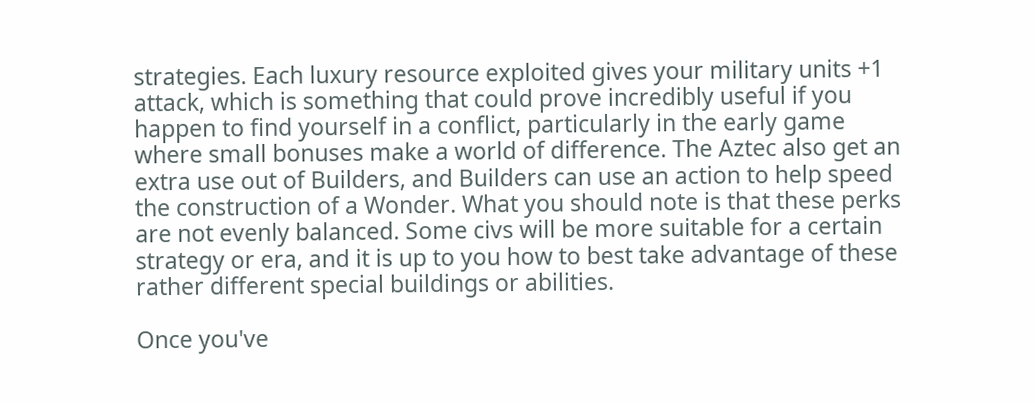strategies. Each luxury resource exploited gives your military units +1 attack, which is something that could prove incredibly useful if you happen to find yourself in a conflict, particularly in the early game where small bonuses make a world of difference. The Aztec also get an extra use out of Builders, and Builders can use an action to help speed the construction of a Wonder. What you should note is that these perks are not evenly balanced. Some civs will be more suitable for a certain strategy or era, and it is up to you how to best take advantage of these rather different special buildings or abilities.

Once you've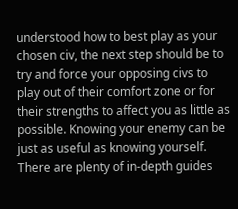understood how to best play as your chosen civ, the next step should be to try and force your opposing civs to play out of their comfort zone or for their strengths to affect you as little as possible. Knowing your enemy can be just as useful as knowing yourself. There are plenty of in-depth guides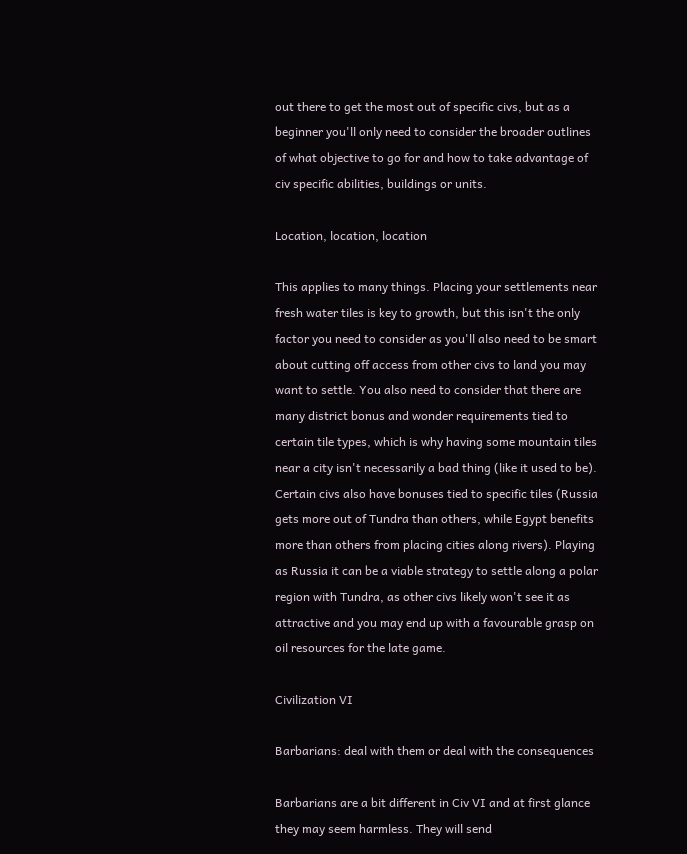out there to get the most out of specific civs, but as a beginner you'll only need to consider the broader outlines of what objective to go for and how to take advantage of civ specific abilities, buildings or units.

Location, location, location

This applies to many things. Placing your settlements near fresh water tiles is key to growth, but this isn't the only factor you need to consider as you'll also need to be smart about cutting off access from other civs to land you may want to settle. You also need to consider that there are many district bonus and wonder requirements tied to certain tile types, which is why having some mountain tiles near a city isn't necessarily a bad thing (like it used to be). Certain civs also have bonuses tied to specific tiles (Russia gets more out of Tundra than others, while Egypt benefits more than others from placing cities along rivers). Playing as Russia it can be a viable strategy to settle along a polar region with Tundra, as other civs likely won't see it as attractive and you may end up with a favourable grasp on oil resources for the late game.

Civilization VI

Barbarians: deal with them or deal with the consequences

Barbarians are a bit different in Civ VI and at first glance they may seem harmless. They will send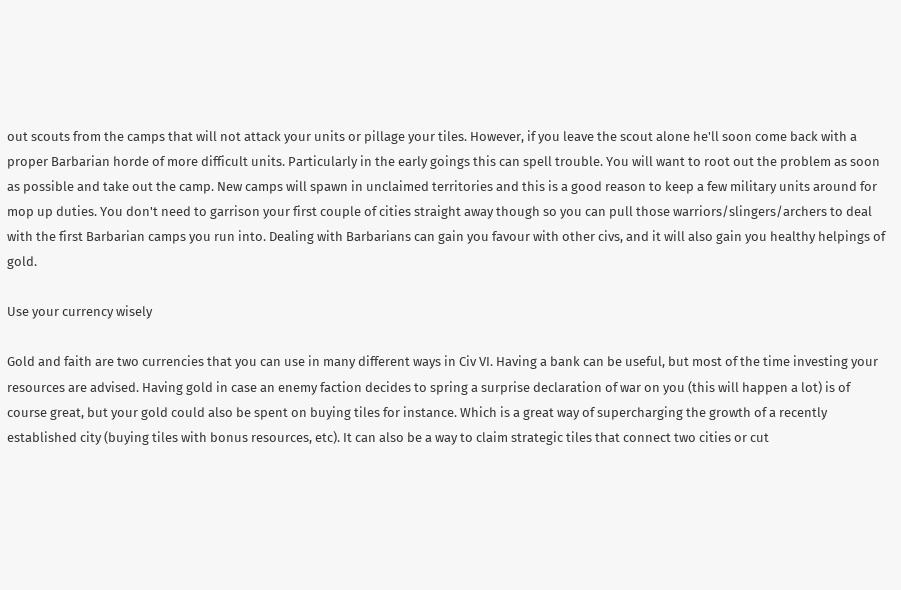out scouts from the camps that will not attack your units or pillage your tiles. However, if you leave the scout alone he'll soon come back with a proper Barbarian horde of more difficult units. Particularly in the early goings this can spell trouble. You will want to root out the problem as soon as possible and take out the camp. New camps will spawn in unclaimed territories and this is a good reason to keep a few military units around for mop up duties. You don't need to garrison your first couple of cities straight away though so you can pull those warriors/slingers/archers to deal with the first Barbarian camps you run into. Dealing with Barbarians can gain you favour with other civs, and it will also gain you healthy helpings of gold.

Use your currency wisely

Gold and faith are two currencies that you can use in many different ways in Civ VI. Having a bank can be useful, but most of the time investing your resources are advised. Having gold in case an enemy faction decides to spring a surprise declaration of war on you (this will happen a lot) is of course great, but your gold could also be spent on buying tiles for instance. Which is a great way of supercharging the growth of a recently established city (buying tiles with bonus resources, etc). It can also be a way to claim strategic tiles that connect two cities or cut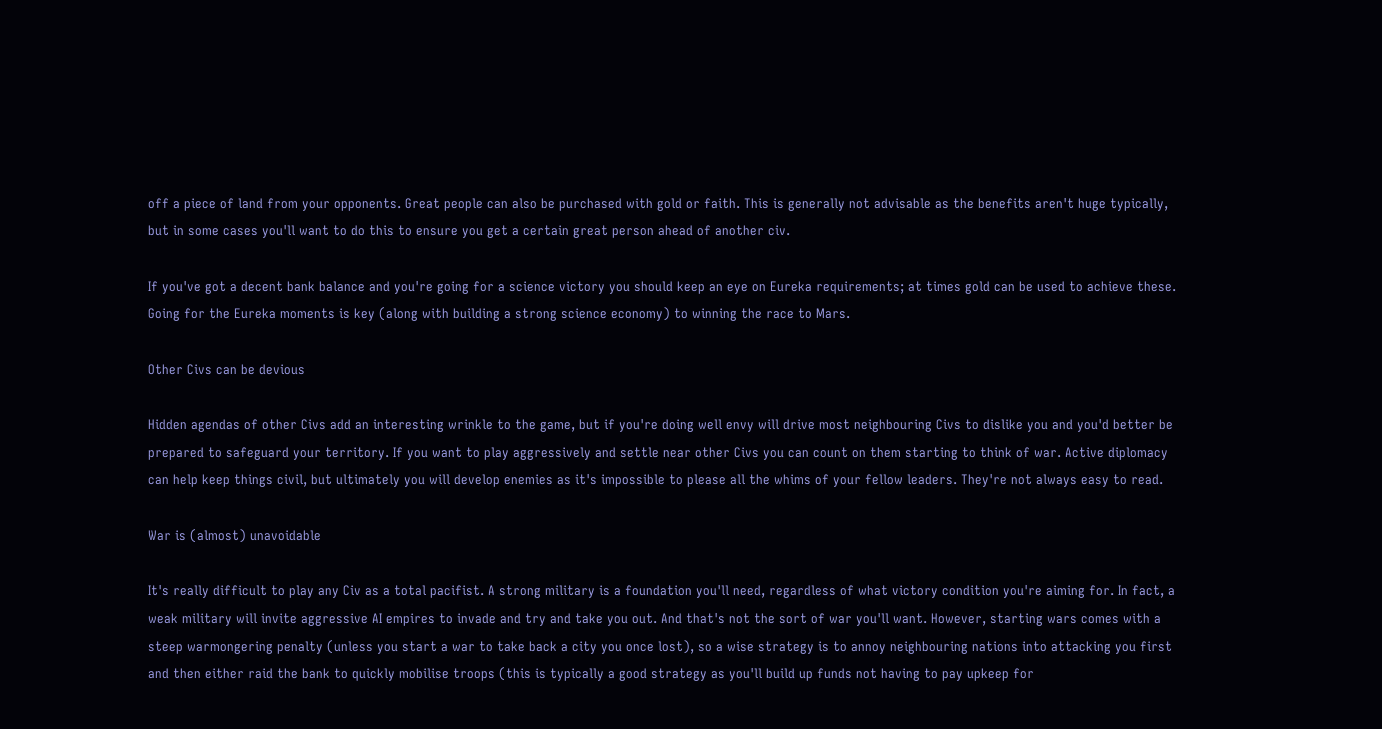off a piece of land from your opponents. Great people can also be purchased with gold or faith. This is generally not advisable as the benefits aren't huge typically, but in some cases you'll want to do this to ensure you get a certain great person ahead of another civ.

If you've got a decent bank balance and you're going for a science victory you should keep an eye on Eureka requirements; at times gold can be used to achieve these. Going for the Eureka moments is key (along with building a strong science economy) to winning the race to Mars.

Other Civs can be devious

Hidden agendas of other Civs add an interesting wrinkle to the game, but if you're doing well envy will drive most neighbouring Civs to dislike you and you'd better be prepared to safeguard your territory. If you want to play aggressively and settle near other Civs you can count on them starting to think of war. Active diplomacy can help keep things civil, but ultimately you will develop enemies as it's impossible to please all the whims of your fellow leaders. They're not always easy to read.

War is (almost) unavoidable

It's really difficult to play any Civ as a total pacifist. A strong military is a foundation you'll need, regardless of what victory condition you're aiming for. In fact, a weak military will invite aggressive AI empires to invade and try and take you out. And that's not the sort of war you'll want. However, starting wars comes with a steep warmongering penalty (unless you start a war to take back a city you once lost), so a wise strategy is to annoy neighbouring nations into attacking you first and then either raid the bank to quickly mobilise troops (this is typically a good strategy as you'll build up funds not having to pay upkeep for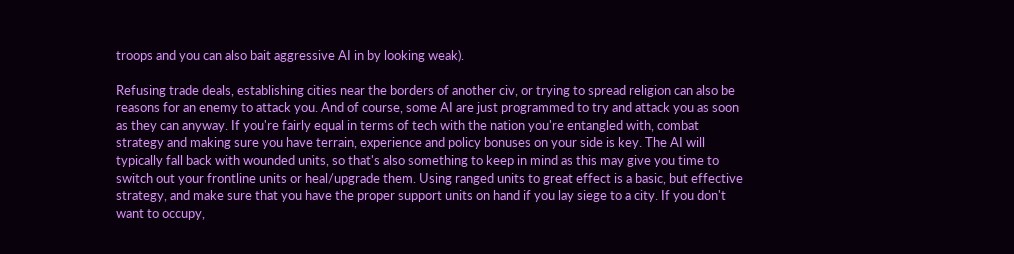troops and you can also bait aggressive AI in by looking weak).

Refusing trade deals, establishing cities near the borders of another civ, or trying to spread religion can also be reasons for an enemy to attack you. And of course, some AI are just programmed to try and attack you as soon as they can anyway. If you're fairly equal in terms of tech with the nation you're entangled with, combat strategy and making sure you have terrain, experience and policy bonuses on your side is key. The AI will typically fall back with wounded units, so that's also something to keep in mind as this may give you time to switch out your frontline units or heal/upgrade them. Using ranged units to great effect is a basic, but effective strategy, and make sure that you have the proper support units on hand if you lay siege to a city. If you don't want to occupy,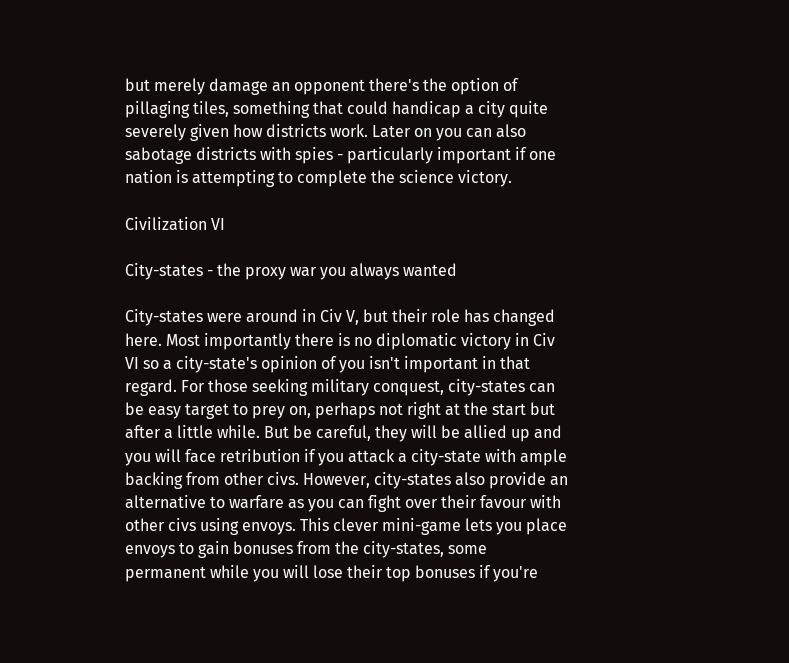but merely damage an opponent there's the option of pillaging tiles, something that could handicap a city quite severely given how districts work. Later on you can also sabotage districts with spies - particularly important if one nation is attempting to complete the science victory.

Civilization VI

City-states - the proxy war you always wanted

City-states were around in Civ V, but their role has changed here. Most importantly there is no diplomatic victory in Civ VI so a city-state's opinion of you isn't important in that regard. For those seeking military conquest, city-states can be easy target to prey on, perhaps not right at the start but after a little while. But be careful, they will be allied up and you will face retribution if you attack a city-state with ample backing from other civs. However, city-states also provide an alternative to warfare as you can fight over their favour with other civs using envoys. This clever mini-game lets you place envoys to gain bonuses from the city-states, some permanent while you will lose their top bonuses if you're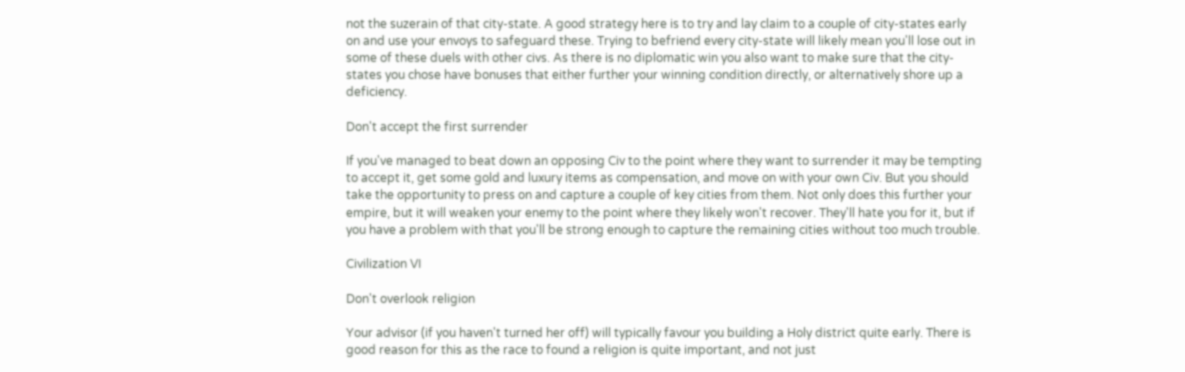not the suzerain of that city-state. A good strategy here is to try and lay claim to a couple of city-states early on and use your envoys to safeguard these. Trying to befriend every city-state will likely mean you'll lose out in some of these duels with other civs. As there is no diplomatic win you also want to make sure that the city-states you chose have bonuses that either further your winning condition directly, or alternatively shore up a deficiency.

Don't accept the first surrender

If you've managed to beat down an opposing Civ to the point where they want to surrender it may be tempting to accept it, get some gold and luxury items as compensation, and move on with your own Civ. But you should take the opportunity to press on and capture a couple of key cities from them. Not only does this further your empire, but it will weaken your enemy to the point where they likely won't recover. They'll hate you for it, but if you have a problem with that you'll be strong enough to capture the remaining cities without too much trouble.

Civilization VI

Don't overlook religion

Your advisor (if you haven't turned her off) will typically favour you building a Holy district quite early. There is good reason for this as the race to found a religion is quite important, and not just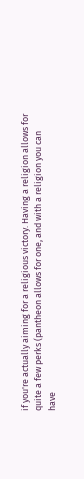if you're actually aiming for a religious victory. Having a religion allows for quite a few perks (pantheon allows for one, and with a religion you can have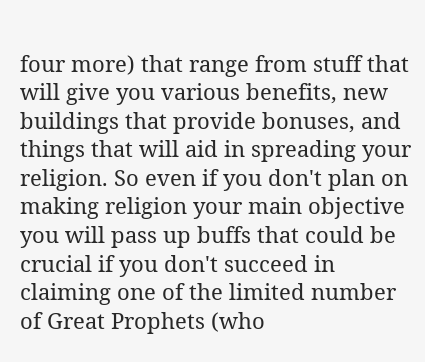four more) that range from stuff that will give you various benefits, new buildings that provide bonuses, and things that will aid in spreading your religion. So even if you don't plan on making religion your main objective you will pass up buffs that could be crucial if you don't succeed in claiming one of the limited number of Great Prophets (who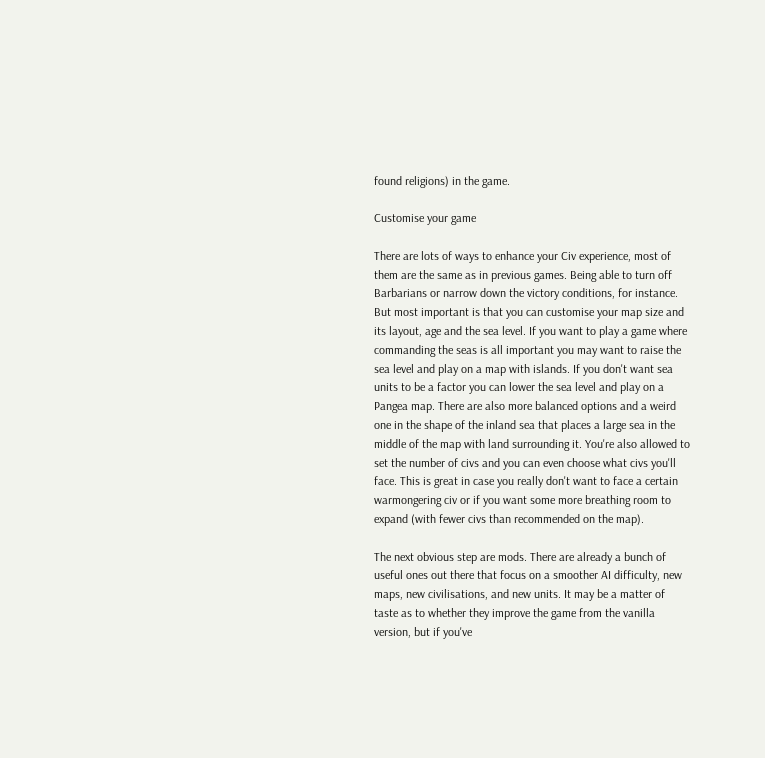found religions) in the game.

Customise your game

There are lots of ways to enhance your Civ experience, most of them are the same as in previous games. Being able to turn off Barbarians or narrow down the victory conditions, for instance. But most important is that you can customise your map size and its layout, age and the sea level. If you want to play a game where commanding the seas is all important you may want to raise the sea level and play on a map with islands. If you don't want sea units to be a factor you can lower the sea level and play on a Pangea map. There are also more balanced options and a weird one in the shape of the inland sea that places a large sea in the middle of the map with land surrounding it. You're also allowed to set the number of civs and you can even choose what civs you'll face. This is great in case you really don't want to face a certain warmongering civ or if you want some more breathing room to expand (with fewer civs than recommended on the map).

The next obvious step are mods. There are already a bunch of useful ones out there that focus on a smoother AI difficulty, new maps, new civilisations, and new units. It may be a matter of taste as to whether they improve the game from the vanilla version, but if you've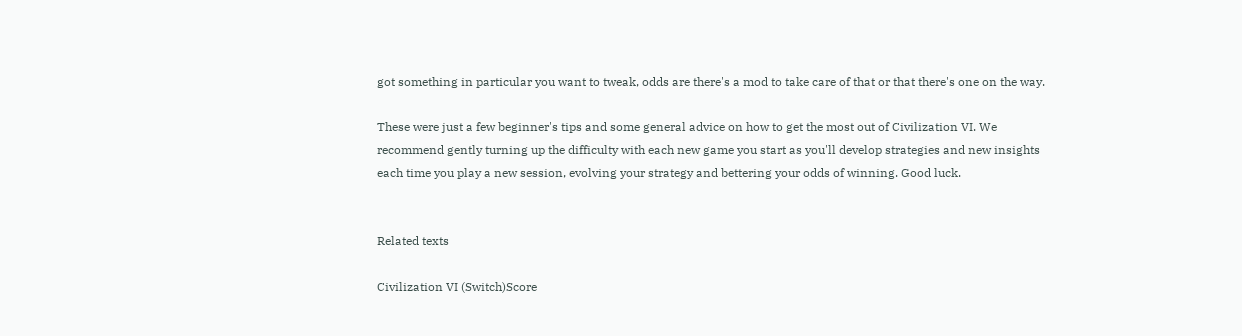got something in particular you want to tweak, odds are there's a mod to take care of that or that there's one on the way.

These were just a few beginner's tips and some general advice on how to get the most out of Civilization VI. We recommend gently turning up the difficulty with each new game you start as you'll develop strategies and new insights each time you play a new session, evolving your strategy and bettering your odds of winning. Good luck.


Related texts

Civilization VI (Switch)Score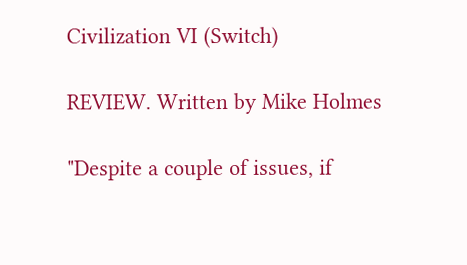Civilization VI (Switch)

REVIEW. Written by Mike Holmes

"Despite a couple of issues, if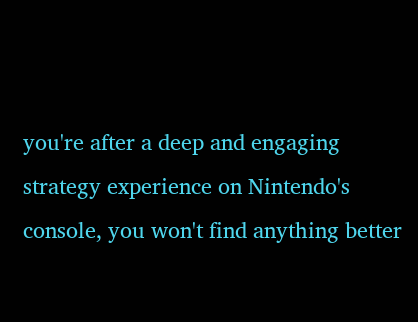you're after a deep and engaging strategy experience on Nintendo's console, you won't find anything better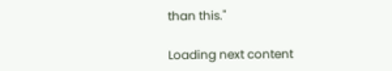than this."

Loading next content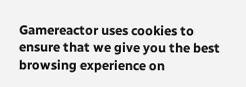Gamereactor uses cookies to ensure that we give you the best browsing experience on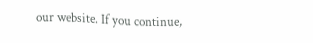our website. If you continue,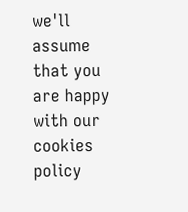we'll assume that you are happy with our cookies policy